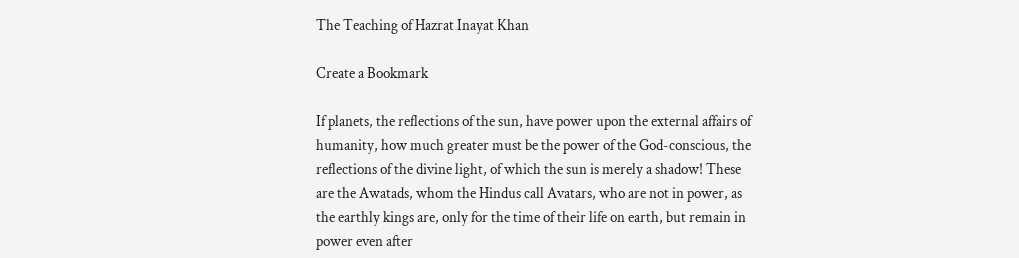The Teaching of Hazrat Inayat Khan

Create a Bookmark

If planets, the reflections of the sun, have power upon the external affairs of humanity, how much greater must be the power of the God-conscious, the reflections of the divine light, of which the sun is merely a shadow! These are the Awatads, whom the Hindus call Avatars, who are not in power, as the earthly kings are, only for the time of their life on earth, but remain in power even after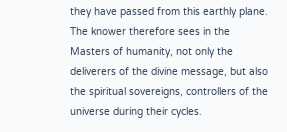they have passed from this earthly plane. The knower therefore sees in the Masters of humanity, not only the deliverers of the divine message, but also the spiritual sovereigns, controllers of the universe during their cycles.